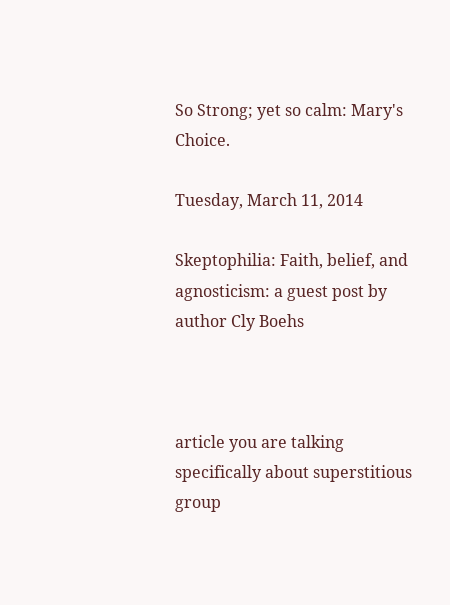So Strong; yet so calm: Mary's Choice.

Tuesday, March 11, 2014

Skeptophilia: Faith, belief, and agnosticism: a guest post by author Cly Boehs



article you are talking specifically about superstitious group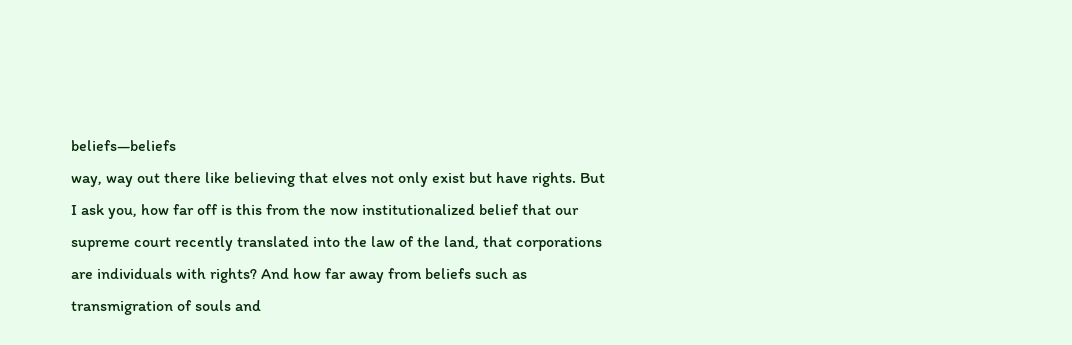beliefs—beliefs
way, way out there like believing that elves not only exist but have rights. But
I ask you, how far off is this from the now institutionalized belief that our
supreme court recently translated into the law of the land, that corporations
are individuals with rights? And how far away from beliefs such as
transmigration of souls and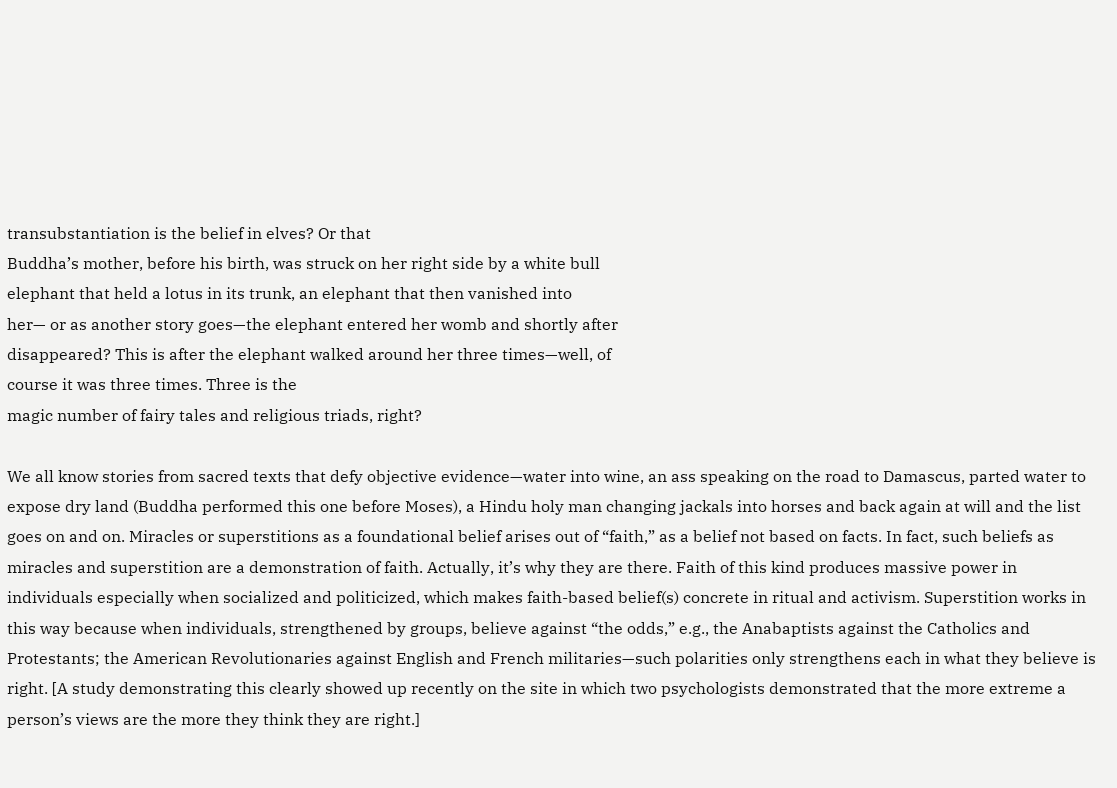transubstantiation is the belief in elves? Or that
Buddha’s mother, before his birth, was struck on her right side by a white bull
elephant that held a lotus in its trunk, an elephant that then vanished into
her— or as another story goes—the elephant entered her womb and shortly after
disappeared? This is after the elephant walked around her three times—well, of
course it was three times. Three is the
magic number of fairy tales and religious triads, right?

We all know stories from sacred texts that defy objective evidence—water into wine, an ass speaking on the road to Damascus, parted water to expose dry land (Buddha performed this one before Moses), a Hindu holy man changing jackals into horses and back again at will and the list goes on and on. Miracles or superstitions as a foundational belief arises out of “faith,” as a belief not based on facts. In fact, such beliefs as miracles and superstition are a demonstration of faith. Actually, it’s why they are there. Faith of this kind produces massive power in individuals especially when socialized and politicized, which makes faith-based belief(s) concrete in ritual and activism. Superstition works in this way because when individuals, strengthened by groups, believe against “the odds,” e.g., the Anabaptists against the Catholics and Protestants; the American Revolutionaries against English and French militaries—such polarities only strengthens each in what they believe is right. [A study demonstrating this clearly showed up recently on the site in which two psychologists demonstrated that the more extreme a person’s views are the more they think they are right.]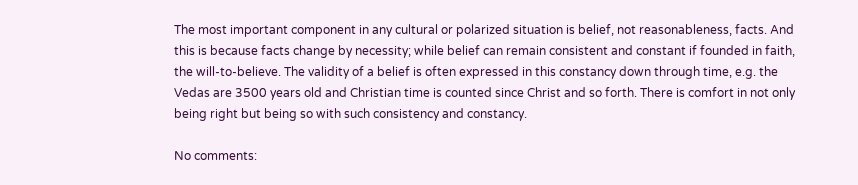The most important component in any cultural or polarized situation is belief, not reasonableness, facts. And this is because facts change by necessity; while belief can remain consistent and constant if founded in faith, the will-to-believe. The validity of a belief is often expressed in this constancy down through time, e.g. the Vedas are 3500 years old and Christian time is counted since Christ and so forth. There is comfort in not only being right but being so with such consistency and constancy.

No comments: